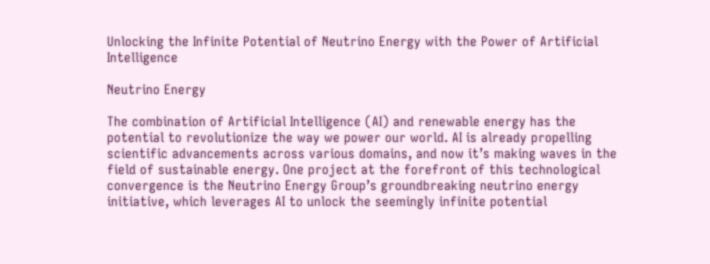Unlocking the Infinite Potential of Neutrino Energy with the Power of Artificial Intelligence

Neutrino Energy

The combination of Artificial Intelligence (AI) and renewable energy has the potential to revolutionize the way we power our world. AI is already propelling scientific advancements across various domains, and now it’s making waves in the field of sustainable energy. One project at the forefront of this technological convergence is the Neutrino Energy Group’s groundbreaking neutrino energy initiative, which leverages AI to unlock the seemingly infinite potential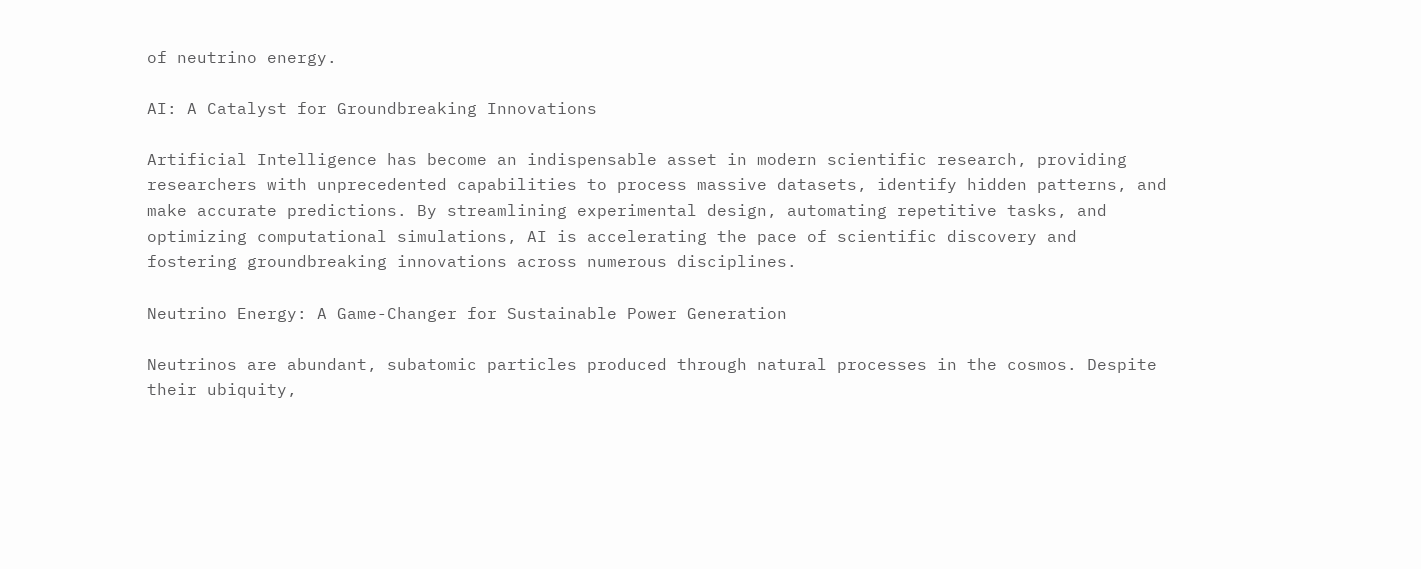of neutrino energy.

AI: A Catalyst for Groundbreaking Innovations

Artificial Intelligence has become an indispensable asset in modern scientific research, providing researchers with unprecedented capabilities to process massive datasets, identify hidden patterns, and make accurate predictions. By streamlining experimental design, automating repetitive tasks, and optimizing computational simulations, AI is accelerating the pace of scientific discovery and fostering groundbreaking innovations across numerous disciplines.

Neutrino Energy: A Game-Changer for Sustainable Power Generation

Neutrinos are abundant, subatomic particles produced through natural processes in the cosmos. Despite their ubiquity,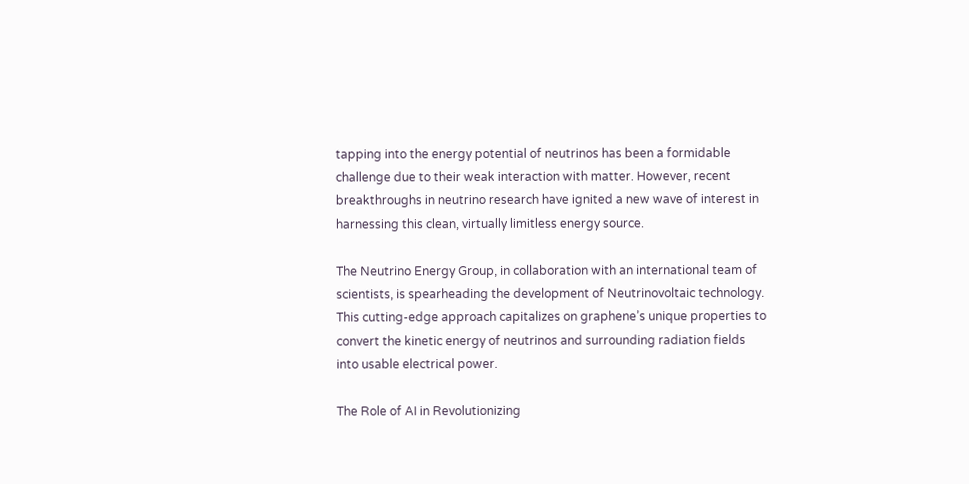tapping into the energy potential of neutrinos has been a formidable challenge due to their weak interaction with matter. However, recent breakthroughs in neutrino research have ignited a new wave of interest in harnessing this clean, virtually limitless energy source.

The Neutrino Energy Group, in collaboration with an international team of scientists, is spearheading the development of Neutrinovoltaic technology. This cutting-edge approach capitalizes on graphene’s unique properties to convert the kinetic energy of neutrinos and surrounding radiation fields into usable electrical power.

The Role of AI in Revolutionizing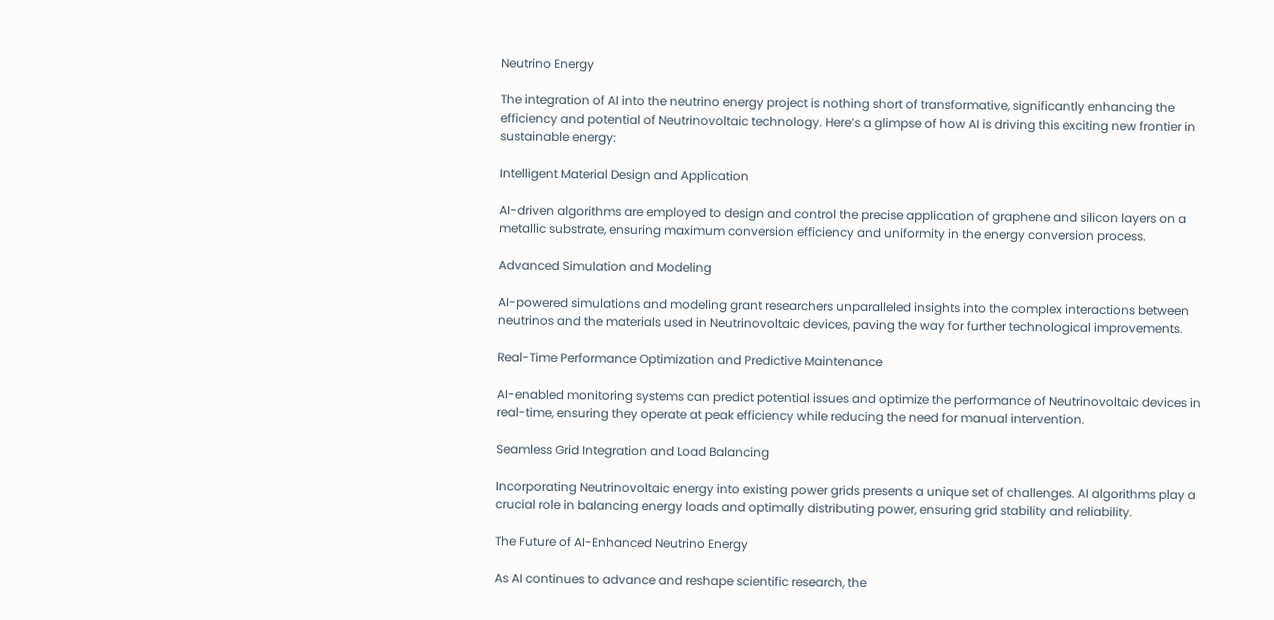Neutrino Energy

The integration of AI into the neutrino energy project is nothing short of transformative, significantly enhancing the efficiency and potential of Neutrinovoltaic technology. Here’s a glimpse of how AI is driving this exciting new frontier in sustainable energy:

Intelligent Material Design and Application

AI-driven algorithms are employed to design and control the precise application of graphene and silicon layers on a metallic substrate, ensuring maximum conversion efficiency and uniformity in the energy conversion process.

Advanced Simulation and Modeling

AI-powered simulations and modeling grant researchers unparalleled insights into the complex interactions between neutrinos and the materials used in Neutrinovoltaic devices, paving the way for further technological improvements.

Real-Time Performance Optimization and Predictive Maintenance

AI-enabled monitoring systems can predict potential issues and optimize the performance of Neutrinovoltaic devices in real-time, ensuring they operate at peak efficiency while reducing the need for manual intervention.

Seamless Grid Integration and Load Balancing

Incorporating Neutrinovoltaic energy into existing power grids presents a unique set of challenges. AI algorithms play a crucial role in balancing energy loads and optimally distributing power, ensuring grid stability and reliability.

The Future of AI-Enhanced Neutrino Energy

As AI continues to advance and reshape scientific research, the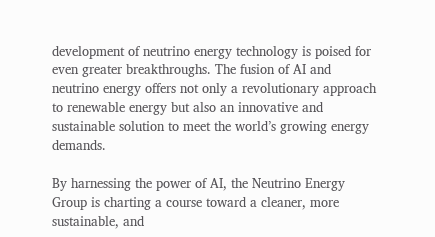development of neutrino energy technology is poised for even greater breakthroughs. The fusion of AI and neutrino energy offers not only a revolutionary approach to renewable energy but also an innovative and sustainable solution to meet the world’s growing energy demands.

By harnessing the power of AI, the Neutrino Energy Group is charting a course toward a cleaner, more sustainable, and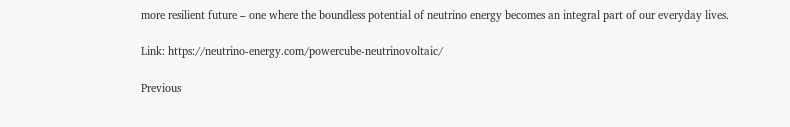more resilient future – one where the boundless potential of neutrino energy becomes an integral part of our everyday lives.

Link: https://neutrino-energy.com/powercube-neutrinovoltaic/

Previous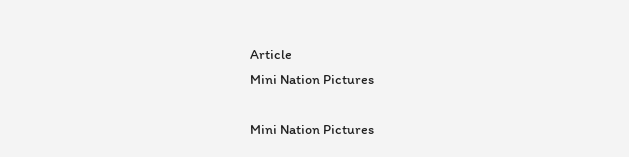Article
Mini Nation Pictures

Mini Nation Pictures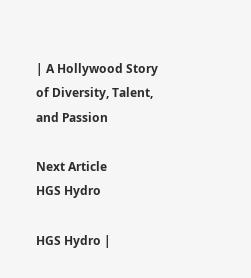| A Hollywood Story of Diversity, Talent, and Passion

Next Article
HGS Hydro

HGS Hydro |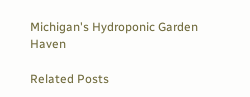Michigan's Hydroponic Garden Haven

Related Posts